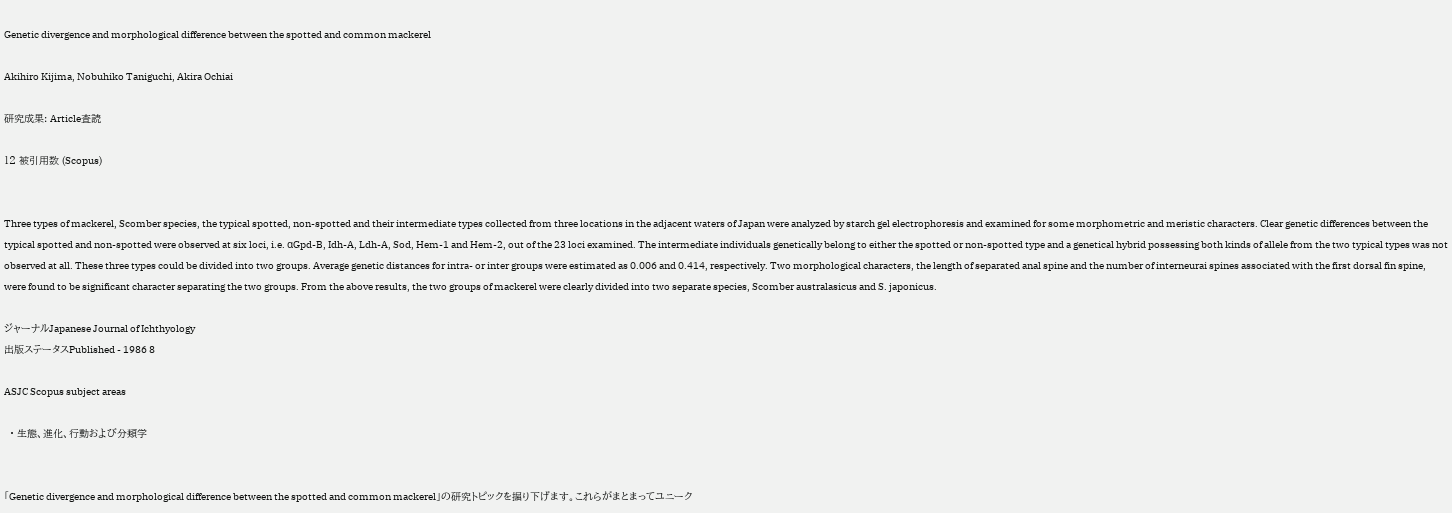Genetic divergence and morphological difference between the spotted and common mackerel

Akihiro Kijima, Nobuhiko Taniguchi, Akira Ochiai

研究成果: Article査読

12 被引用数 (Scopus)


Three types of mackerel, Scomber species, the typical spotted, non-spotted and their intermediate types collected from three locations in the adjacent waters of Japan were analyzed by starch gel electrophoresis and examined for some morphometric and meristic characters. Clear genetic differences between the typical spotted and non-spotted were observed at six loci, i.e. αGpd-B, Idh-A, Ldh-A, Sod, Hem-1 and Hem-2, out of the 23 loci examined. The intermediate individuals genetically belong to either the spotted or non-spotted type and a genetical hybrid possessing both kinds of allele from the two typical types was not observed at all. These three types could be divided into two groups. Average genetic distances for intra- or inter groups were estimated as 0.006 and 0.414, respectively. Two morphological characters, the length of separated anal spine and the number of interneurai spines associated with the first dorsal fin spine, were found to be significant character separating the two groups. From the above results, the two groups of mackerel were clearly divided into two separate species, Scomber australasicus and S. japonicus.

ジャーナルJapanese Journal of Ichthyology
出版ステータスPublished - 1986 8

ASJC Scopus subject areas

  • 生態、進化、行動および分類学


「Genetic divergence and morphological difference between the spotted and common mackerel」の研究トピックを掘り下げます。これらがまとまってユニーク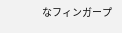なフィンガープ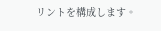リントを構成します。